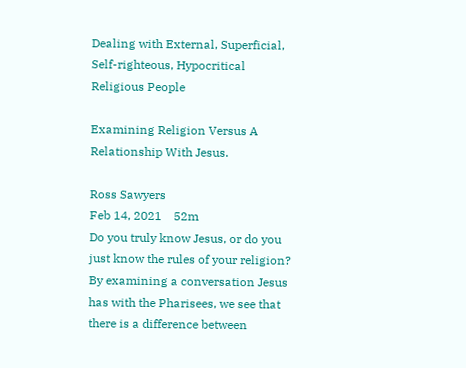Dealing with External, Superficial, Self-righteous, Hypocritical Religious People

Examining Religion Versus A Relationship With Jesus.

Ross Sawyers
Feb 14, 2021    52m
Do you truly know Jesus, or do you just know the rules of your religion? By examining a conversation Jesus has with the Pharisees, we see that there is a difference between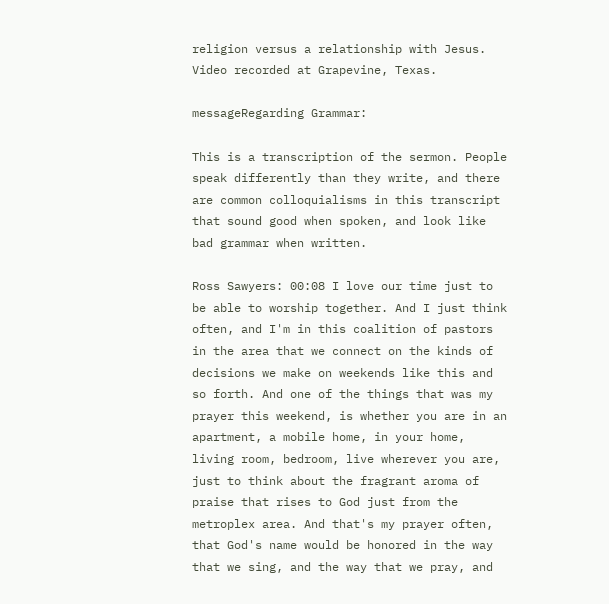religion versus a relationship with Jesus. Video recorded at Grapevine, Texas.

messageRegarding Grammar:

This is a transcription of the sermon. People speak differently than they write, and there are common colloquialisms in this transcript that sound good when spoken, and look like bad grammar when written.

Ross Sawyers: 00:08 I love our time just to be able to worship together. And I just think often, and I'm in this coalition of pastors in the area that we connect on the kinds of decisions we make on weekends like this and so forth. And one of the things that was my prayer this weekend, is whether you are in an apartment, a mobile home, in your home, living room, bedroom, live wherever you are, just to think about the fragrant aroma of praise that rises to God just from the metroplex area. And that's my prayer often, that God's name would be honored in the way that we sing, and the way that we pray, and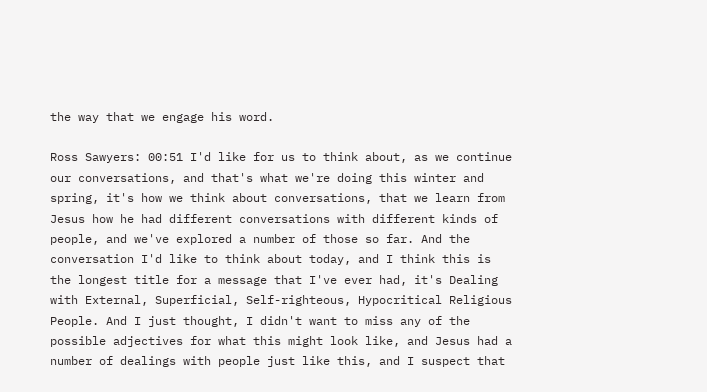the way that we engage his word.

Ross Sawyers: 00:51 I'd like for us to think about, as we continue our conversations, and that's what we're doing this winter and spring, it's how we think about conversations, that we learn from Jesus how he had different conversations with different kinds of people, and we've explored a number of those so far. And the conversation I'd like to think about today, and I think this is the longest title for a message that I've ever had, it's Dealing with External, Superficial, Self-righteous, Hypocritical Religious People. And I just thought, I didn't want to miss any of the possible adjectives for what this might look like, and Jesus had a number of dealings with people just like this, and I suspect that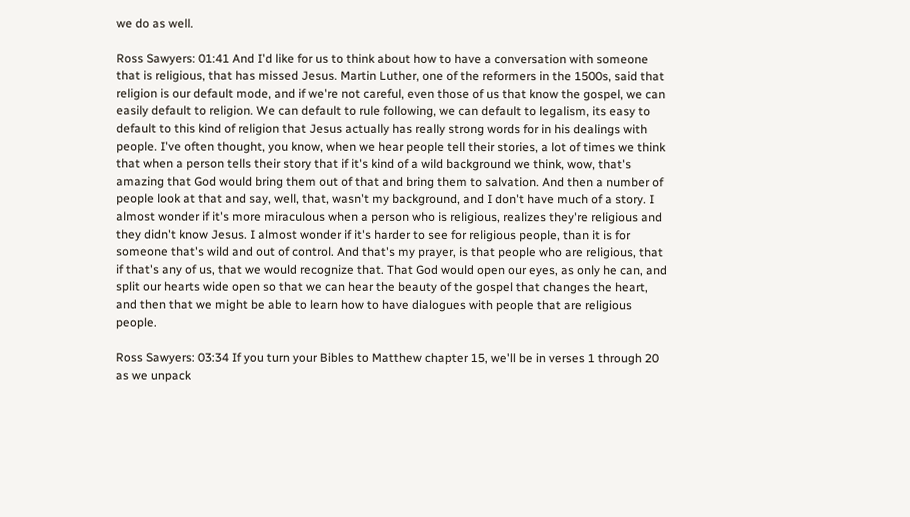we do as well.

Ross Sawyers: 01:41 And I'd like for us to think about how to have a conversation with someone that is religious, that has missed Jesus. Martin Luther, one of the reformers in the 1500s, said that religion is our default mode, and if we're not careful, even those of us that know the gospel, we can easily default to religion. We can default to rule following, we can default to legalism, its easy to default to this kind of religion that Jesus actually has really strong words for in his dealings with people. I've often thought, you know, when we hear people tell their stories, a lot of times we think that when a person tells their story that if it's kind of a wild background we think, wow, that's amazing that God would bring them out of that and bring them to salvation. And then a number of people look at that and say, well, that, wasn't my background, and I don't have much of a story. I almost wonder if it's more miraculous when a person who is religious, realizes they're religious and they didn't know Jesus. I almost wonder if it's harder to see for religious people, than it is for someone that's wild and out of control. And that's my prayer, is that people who are religious, that if that's any of us, that we would recognize that. That God would open our eyes, as only he can, and split our hearts wide open so that we can hear the beauty of the gospel that changes the heart, and then that we might be able to learn how to have dialogues with people that are religious people.

Ross Sawyers: 03:34 If you turn your Bibles to Matthew chapter 15, we'll be in verses 1 through 20 as we unpack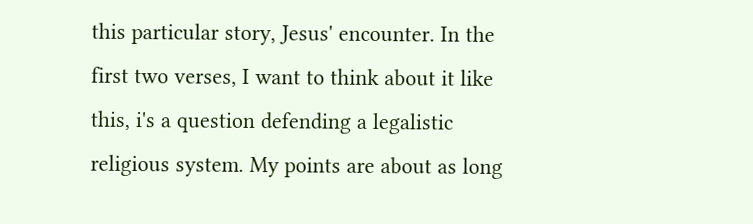this particular story, Jesus' encounter. In the first two verses, I want to think about it like this, i's a question defending a legalistic religious system. My points are about as long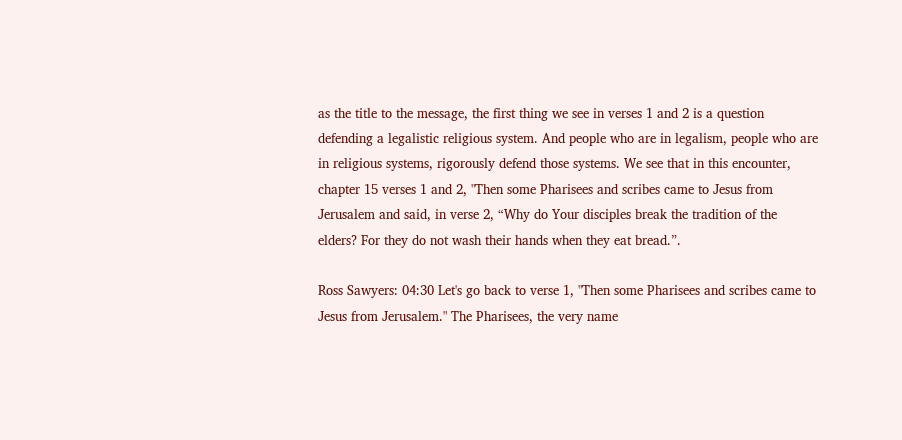as the title to the message, the first thing we see in verses 1 and 2 is a question defending a legalistic religious system. And people who are in legalism, people who are in religious systems, rigorously defend those systems. We see that in this encounter, chapter 15 verses 1 and 2, "Then some Pharisees and scribes came to Jesus from Jerusalem and said, in verse 2, “Why do Your disciples break the tradition of the elders? For they do not wash their hands when they eat bread.”.

Ross Sawyers: 04:30 Let's go back to verse 1, "Then some Pharisees and scribes came to Jesus from Jerusalem." The Pharisees, the very name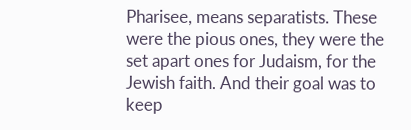Pharisee, means separatists. These were the pious ones, they were the set apart ones for Judaism, for the Jewish faith. And their goal was to keep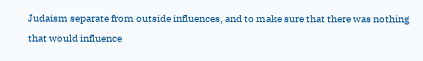Judaism separate from outside influences, and to make sure that there was nothing that would influence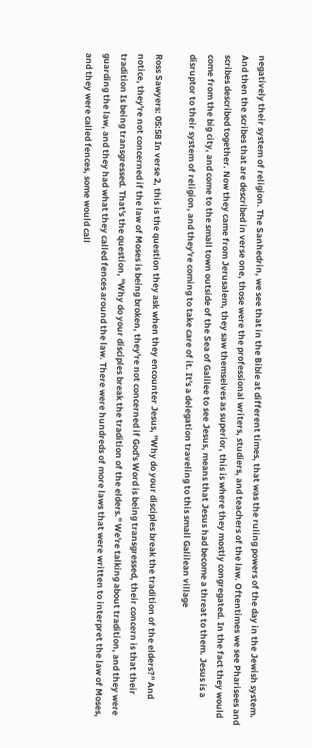negatively their system of religion. The Sanhedrin, we see that in the Bible at different times, that was the ruling powers of the day in the Jewish system. And then the scribes that are described in verse one, those were the professional writers, studiers, and teachers of the law. Oftentimes we see Pharisees and scribes described together. Now they came from Jerusalem, they saw themselves as superior, this is where they mostly congregated. In the fact they would come from the big city, and come to the small town outside of the Sea of Galilee to see Jesus, means that Jesus had become a threat to them. Jesus is a disruptor to their system of religion, and they're coming to take care of it. It's a delegation traveling to this small Galilean village

Ross Sawyers: 05:58 In verse 2, this is the question they ask when they encounter Jesus, "Why do your disciples break the tradition of the elders?" And notice, they're not concerned if the law of Moses is being broken, they're not concerned if God's Word is being transgressed, their concern is that their tradition Is being transgressed. That's the question, "Why do your disciples break the tradition of the elders." We're talking about tradition, and they were guarding the law, and they had what they called fences around the law. There were hundreds of more laws that were written to interpret the law of Moses, and they were called fences, some would call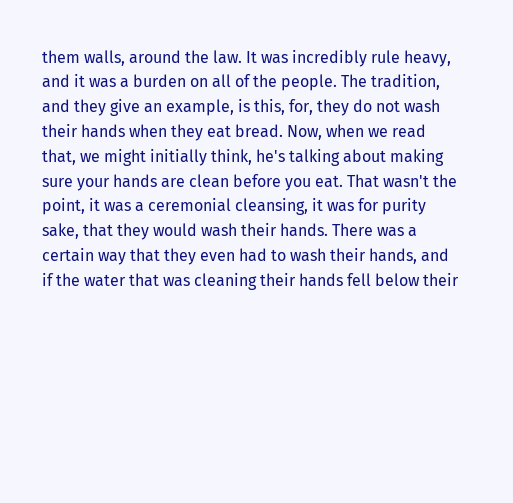them walls, around the law. It was incredibly rule heavy, and it was a burden on all of the people. The tradition, and they give an example, is this, for, they do not wash their hands when they eat bread. Now, when we read that, we might initially think, he's talking about making sure your hands are clean before you eat. That wasn't the point, it was a ceremonial cleansing, it was for purity sake, that they would wash their hands. There was a certain way that they even had to wash their hands, and if the water that was cleaning their hands fell below their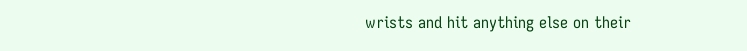wrists and hit anything else on their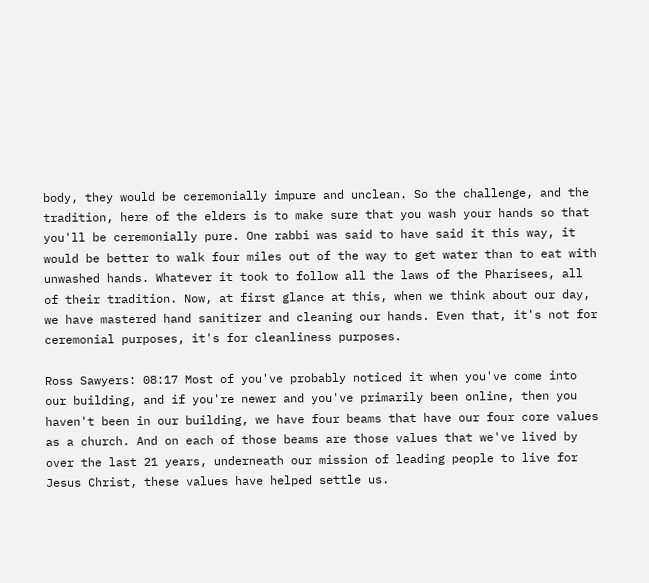body, they would be ceremonially impure and unclean. So the challenge, and the tradition, here of the elders is to make sure that you wash your hands so that you'll be ceremonially pure. One rabbi was said to have said it this way, it would be better to walk four miles out of the way to get water than to eat with unwashed hands. Whatever it took to follow all the laws of the Pharisees, all of their tradition. Now, at first glance at this, when we think about our day, we have mastered hand sanitizer and cleaning our hands. Even that, it's not for ceremonial purposes, it's for cleanliness purposes.

Ross Sawyers: 08:17 Most of you've probably noticed it when you've come into our building, and if you're newer and you've primarily been online, then you haven't been in our building, we have four beams that have our four core values as a church. And on each of those beams are those values that we've lived by over the last 21 years, underneath our mission of leading people to live for Jesus Christ, these values have helped settle us.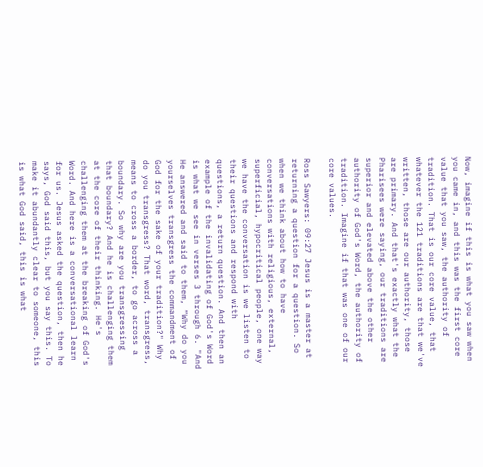Now, imagine if this is what you saw when you came in, and this was the first core value that you saw, the authority of tradition. That is our core value, that whatever the 121 traditions are that we've written, those are our authority, those are primary. And that's exactly what the Pharisees were saying, our traditions are superior and elevated above the other authority of God's Word, the authority of tradition. Imagine if that was one of our core values.

Ross Sawyers: 09:27 Jesus is a master at returning a question for a question. So when we think about how to have conversations with religious, external, superficial, hypocritical people, one way we have the conversation is we listen to their questions and respond with questions, a return question. And then an example of the invalidating of God's Word is what we see in verses 3 through 6. "And He answered and said to them, “Why do you yourselves transgress the commandment of God for the sake of your tradition?" Why do you transgress? That word, transgress, means to cross a border, to go across a boundary. So why are you transgressing that boundary? And he is challenging them at the core of their thinking. He's challenging them at the breaking of God's Word. And here is a conversational learn for us. Jesus asked the question, then he says, God said this, but you say this. To make it abundantly clear to someone, this is what God said, this is what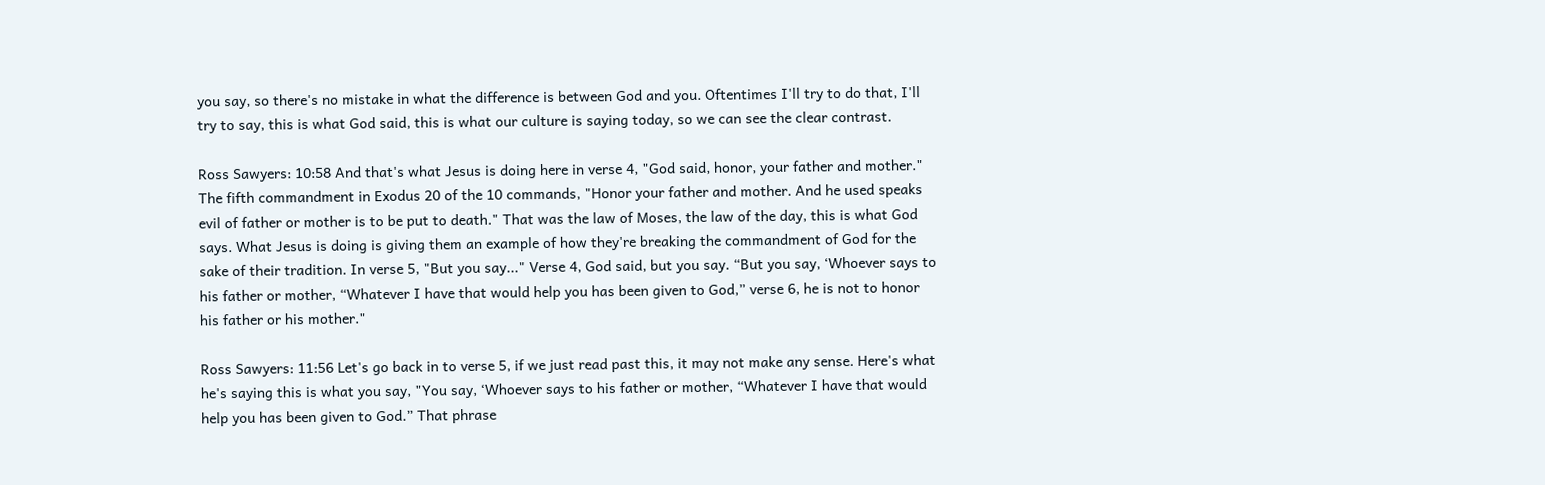you say, so there's no mistake in what the difference is between God and you. Oftentimes I'll try to do that, I'll try to say, this is what God said, this is what our culture is saying today, so we can see the clear contrast.

Ross Sawyers: 10:58 And that's what Jesus is doing here in verse 4, "God said, honor, your father and mother." The fifth commandment in Exodus 20 of the 10 commands, "Honor your father and mother. And he used speaks evil of father or mother is to be put to death." That was the law of Moses, the law of the day, this is what God says. What Jesus is doing is giving them an example of how they're breaking the commandment of God for the sake of their tradition. In verse 5, "But you say..." Verse 4, God said, but you say. “But you say, ‘Whoever says to his father or mother, “Whatever I have that would help you has been given to God,” verse 6, he is not to honor his father or his mother."

Ross Sawyers: 11:56 Let's go back in to verse 5, if we just read past this, it may not make any sense. Here's what he's saying this is what you say, "You say, ‘Whoever says to his father or mother, “Whatever I have that would help you has been given to God.” That phrase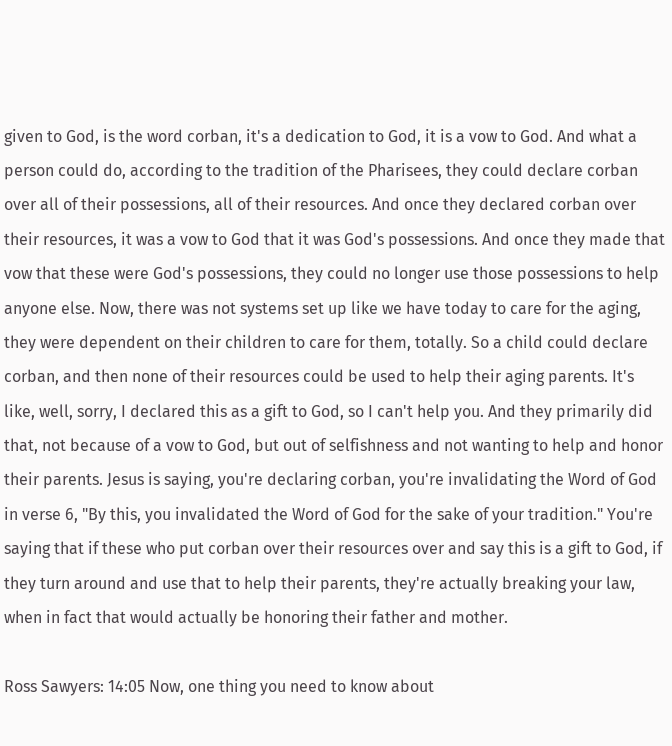given to God, is the word corban, it's a dedication to God, it is a vow to God. And what a person could do, according to the tradition of the Pharisees, they could declare corban over all of their possessions, all of their resources. And once they declared corban over their resources, it was a vow to God that it was God's possessions. And once they made that vow that these were God's possessions, they could no longer use those possessions to help anyone else. Now, there was not systems set up like we have today to care for the aging, they were dependent on their children to care for them, totally. So a child could declare corban, and then none of their resources could be used to help their aging parents. It's like, well, sorry, I declared this as a gift to God, so I can't help you. And they primarily did that, not because of a vow to God, but out of selfishness and not wanting to help and honor their parents. Jesus is saying, you're declaring corban, you're invalidating the Word of God in verse 6, "By this, you invalidated the Word of God for the sake of your tradition." You're saying that if these who put corban over their resources over and say this is a gift to God, if they turn around and use that to help their parents, they're actually breaking your law, when in fact that would actually be honoring their father and mother.

Ross Sawyers: 14:05 Now, one thing you need to know about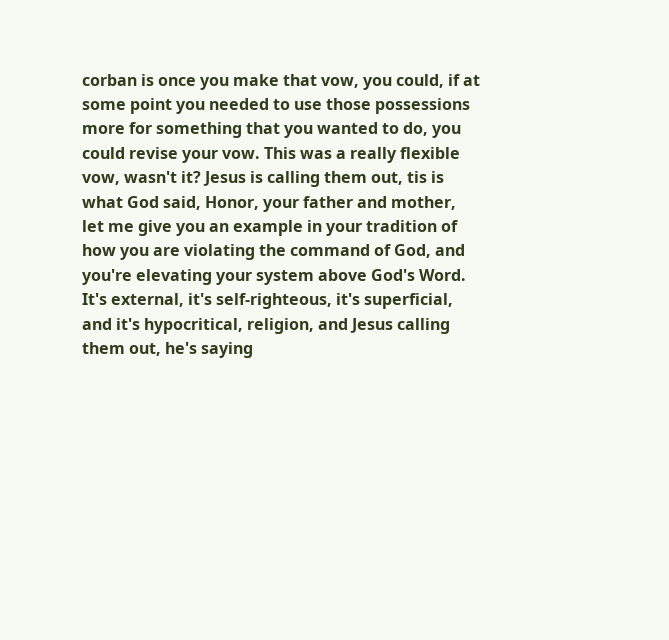corban is once you make that vow, you could, if at some point you needed to use those possessions more for something that you wanted to do, you could revise your vow. This was a really flexible vow, wasn't it? Jesus is calling them out, tis is what God said, Honor, your father and mother, let me give you an example in your tradition of how you are violating the command of God, and you're elevating your system above God's Word. It's external, it's self-righteous, it's superficial, and it's hypocritical, religion, and Jesus calling them out, he's saying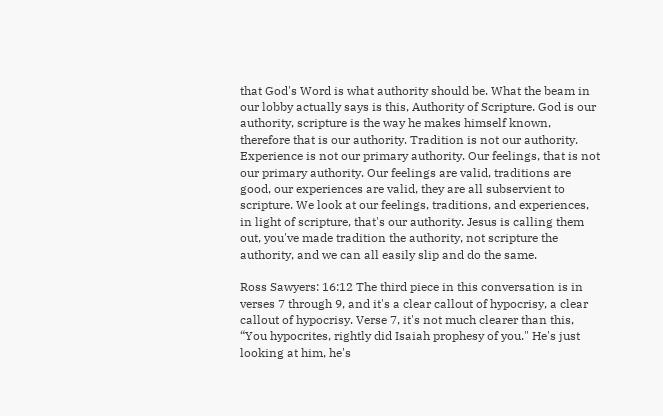that God's Word is what authority should be. What the beam in our lobby actually says is this, Authority of Scripture. God is our authority, scripture is the way he makes himself known, therefore that is our authority. Tradition is not our authority. Experience is not our primary authority. Our feelings, that is not our primary authority. Our feelings are valid, traditions are good, our experiences are valid, they are all subservient to scripture. We look at our feelings, traditions, and experiences, in light of scripture, that's our authority. Jesus is calling them out, you've made tradition the authority, not scripture the authority, and we can all easily slip and do the same.

Ross Sawyers: 16:12 The third piece in this conversation is in verses 7 through 9, and it's a clear callout of hypocrisy, a clear callout of hypocrisy. Verse 7, it's not much clearer than this, “You hypocrites, rightly did Isaiah prophesy of you." He's just looking at him, he's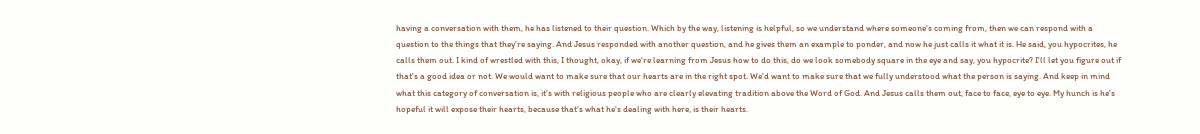having a conversation with them, he has listened to their question. Which by the way, listening is helpful, so we understand where someone's coming from, then we can respond with a question to the things that they're saying. And Jesus responded with another question, and he gives them an example to ponder, and now he just calls it what it is. He said, you hypocrites, he calls them out. I kind of wrestled with this, I thought, okay, if we're learning from Jesus how to do this, do we look somebody square in the eye and say, you hypocrite? I'll let you figure out if that's a good idea or not. We would want to make sure that our hearts are in the right spot. We'd want to make sure that we fully understood what the person is saying. And keep in mind what this category of conversation is, it's with religious people who are clearly elevating tradition above the Word of God. And Jesus calls them out, face to face, eye to eye. My hunch is he's hopeful it will expose their hearts, because that's what he's dealing with here, is their hearts.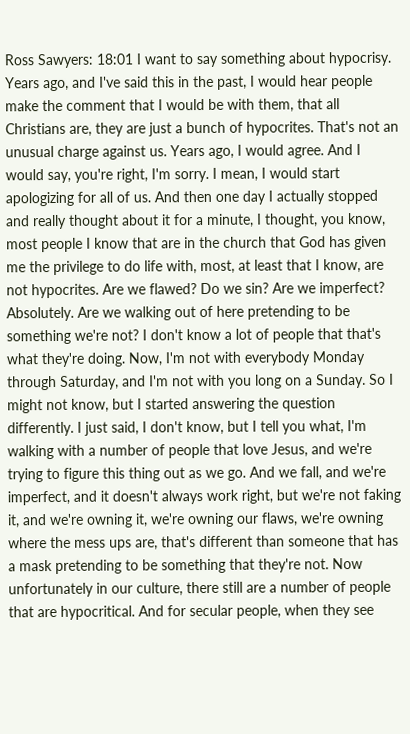Ross Sawyers: 18:01 I want to say something about hypocrisy. Years ago, and I've said this in the past, I would hear people make the comment that I would be with them, that all Christians are, they are just a bunch of hypocrites. That's not an unusual charge against us. Years ago, I would agree. And I would say, you're right, I'm sorry. I mean, I would start apologizing for all of us. And then one day I actually stopped and really thought about it for a minute, I thought, you know, most people I know that are in the church that God has given me the privilege to do life with, most, at least that I know, are not hypocrites. Are we flawed? Do we sin? Are we imperfect? Absolutely. Are we walking out of here pretending to be something we're not? I don't know a lot of people that that's what they're doing. Now, I'm not with everybody Monday through Saturday, and I'm not with you long on a Sunday. So I might not know, but I started answering the question differently. I just said, I don't know, but I tell you what, I'm walking with a number of people that love Jesus, and we're trying to figure this thing out as we go. And we fall, and we're imperfect, and it doesn't always work right, but we're not faking it, and we're owning it, we're owning our flaws, we're owning where the mess ups are, that's different than someone that has a mask pretending to be something that they're not. Now unfortunately in our culture, there still are a number of people that are hypocritical. And for secular people, when they see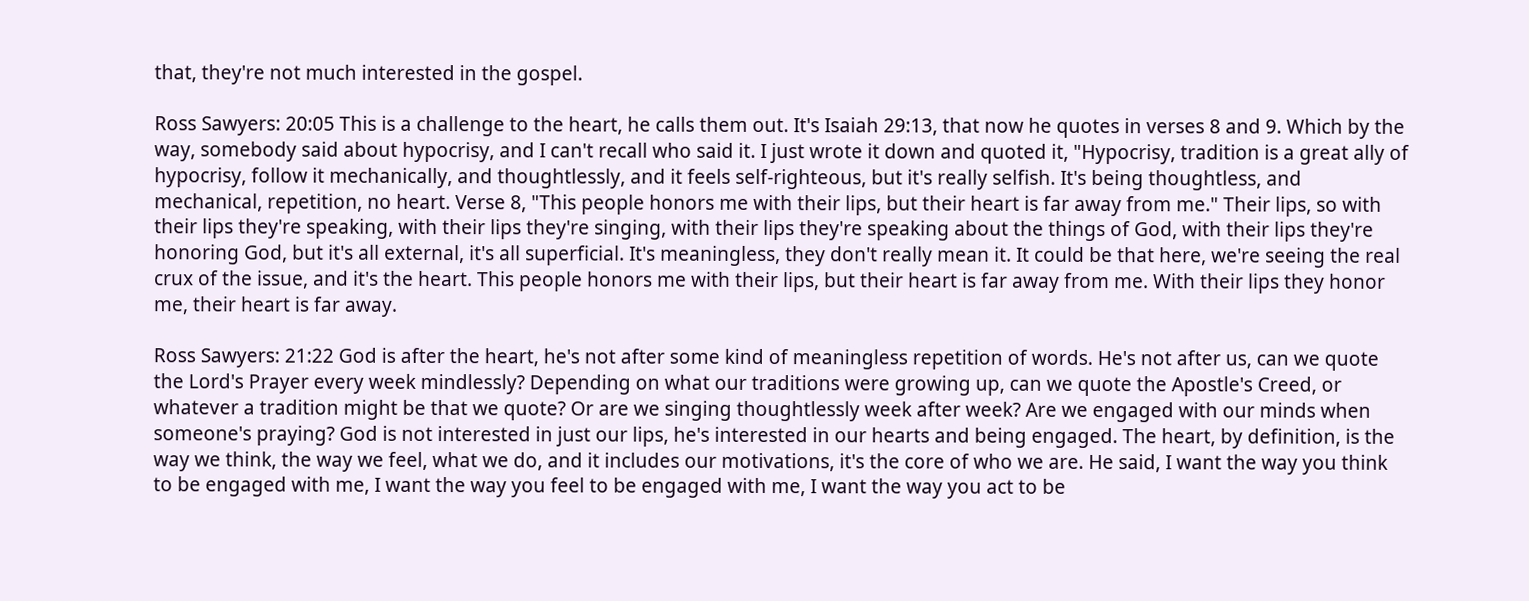that, they're not much interested in the gospel.

Ross Sawyers: 20:05 This is a challenge to the heart, he calls them out. It's Isaiah 29:13, that now he quotes in verses 8 and 9. Which by the way, somebody said about hypocrisy, and I can't recall who said it. I just wrote it down and quoted it, "Hypocrisy, tradition is a great ally of hypocrisy, follow it mechanically, and thoughtlessly, and it feels self-righteous, but it's really selfish. It's being thoughtless, and mechanical, repetition, no heart. Verse 8, "This people honors me with their lips, but their heart is far away from me." Their lips, so with their lips they're speaking, with their lips they're singing, with their lips they're speaking about the things of God, with their lips they're honoring God, but it's all external, it's all superficial. It's meaningless, they don't really mean it. It could be that here, we're seeing the real crux of the issue, and it's the heart. This people honors me with their lips, but their heart is far away from me. With their lips they honor me, their heart is far away.

Ross Sawyers: 21:22 God is after the heart, he's not after some kind of meaningless repetition of words. He's not after us, can we quote the Lord's Prayer every week mindlessly? Depending on what our traditions were growing up, can we quote the Apostle's Creed, or whatever a tradition might be that we quote? Or are we singing thoughtlessly week after week? Are we engaged with our minds when someone's praying? God is not interested in just our lips, he's interested in our hearts and being engaged. The heart, by definition, is the way we think, the way we feel, what we do, and it includes our motivations, it's the core of who we are. He said, I want the way you think to be engaged with me, I want the way you feel to be engaged with me, I want the way you act to be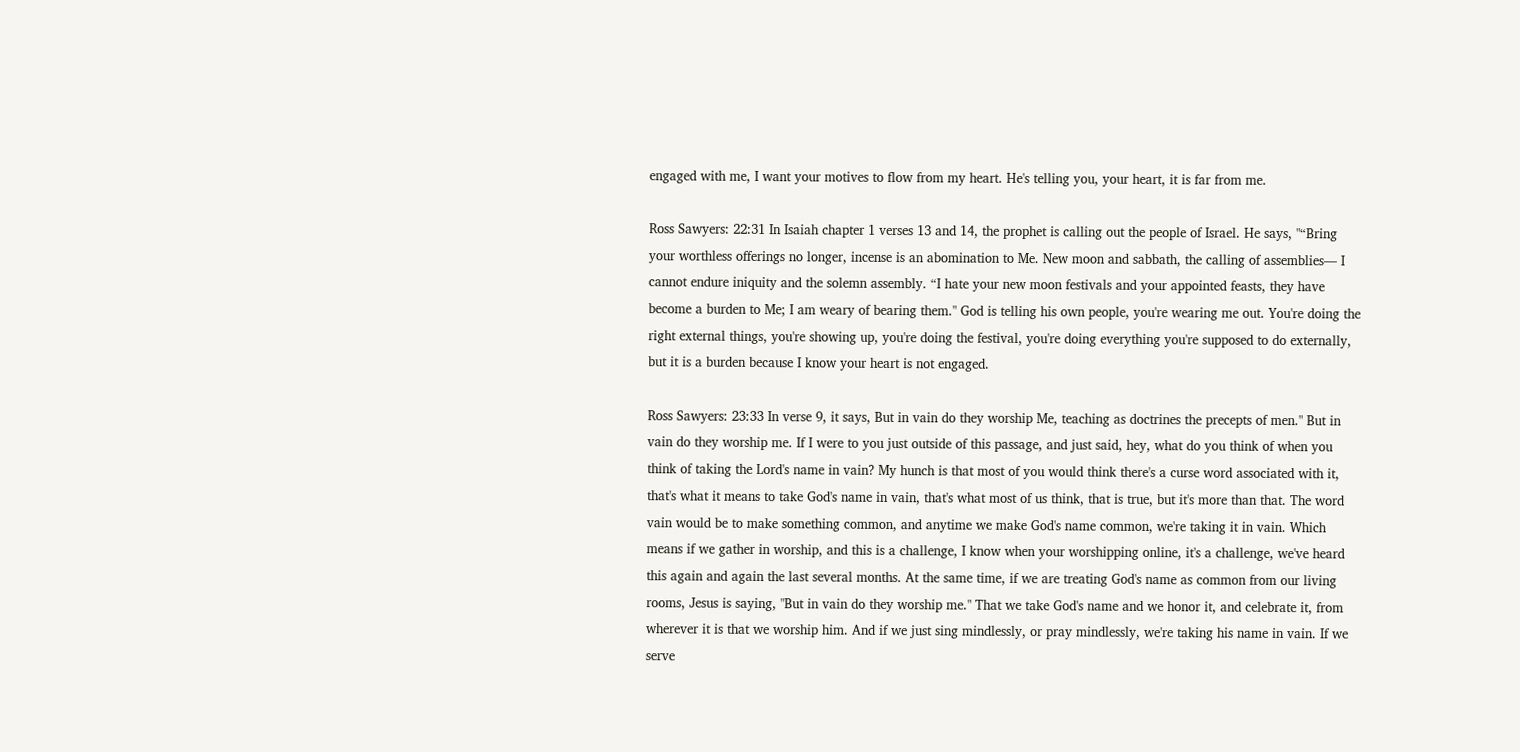engaged with me, I want your motives to flow from my heart. He's telling you, your heart, it is far from me.

Ross Sawyers: 22:31 In Isaiah chapter 1 verses 13 and 14, the prophet is calling out the people of Israel. He says, "“Bring your worthless offerings no longer, incense is an abomination to Me. New moon and sabbath, the calling of assemblies— I cannot endure iniquity and the solemn assembly. “I hate your new moon festivals and your appointed feasts, they have become a burden to Me; I am weary of bearing them." God is telling his own people, you're wearing me out. You're doing the right external things, you're showing up, you're doing the festival, you're doing everything you're supposed to do externally, but it is a burden because I know your heart is not engaged.

Ross Sawyers: 23:33 In verse 9, it says, But in vain do they worship Me, teaching as doctrines the precepts of men." But in vain do they worship me. If I were to you just outside of this passage, and just said, hey, what do you think of when you think of taking the Lord's name in vain? My hunch is that most of you would think there's a curse word associated with it, that's what it means to take God's name in vain, that's what most of us think, that is true, but it's more than that. The word vain would be to make something common, and anytime we make God's name common, we're taking it in vain. Which means if we gather in worship, and this is a challenge, I know when your worshipping online, it's a challenge, we've heard this again and again the last several months. At the same time, if we are treating God's name as common from our living rooms, Jesus is saying, "But in vain do they worship me." That we take God's name and we honor it, and celebrate it, from wherever it is that we worship him. And if we just sing mindlessly, or pray mindlessly, we're taking his name in vain. If we serve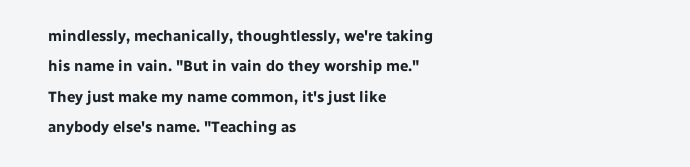mindlessly, mechanically, thoughtlessly, we're taking his name in vain. "But in vain do they worship me." They just make my name common, it's just like anybody else's name. "Teaching as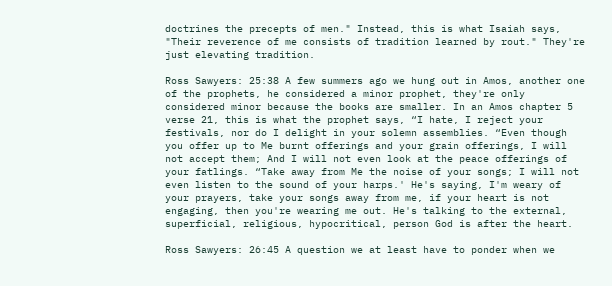doctrines the precepts of men." Instead, this is what Isaiah says, "Their reverence of me consists of tradition learned by rout." They're just elevating tradition.

Ross Sawyers: 25:38 A few summers ago we hung out in Amos, another one of the prophets, he considered a minor prophet, they're only considered minor because the books are smaller. In an Amos chapter 5 verse 21, this is what the prophet says, “I hate, I reject your festivals, nor do I delight in your solemn assemblies. “Even though you offer up to Me burnt offerings and your grain offerings, I will not accept them; And I will not even look at the peace offerings of your fatlings. “Take away from Me the noise of your songs; I will not even listen to the sound of your harps.' He's saying, I'm weary of your prayers, take your songs away from me, if your heart is not engaging, then you're wearing me out. He's talking to the external, superficial, religious, hypocritical, person God is after the heart.

Ross Sawyers: 26:45 A question we at least have to ponder when we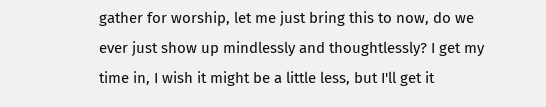gather for worship, let me just bring this to now, do we ever just show up mindlessly and thoughtlessly? I get my time in, I wish it might be a little less, but I'll get it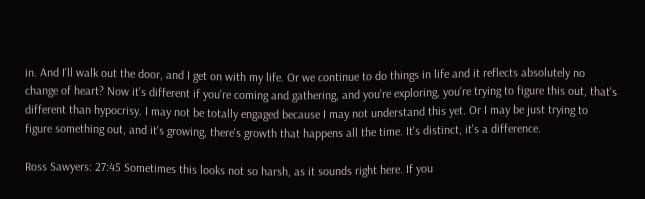in. And I'll walk out the door, and I get on with my life. Or we continue to do things in life and it reflects absolutely no change of heart? Now it's different if you're coming and gathering, and you're exploring, you're trying to figure this out, that's different than hypocrisy. I may not be totally engaged because I may not understand this yet. Or I may be just trying to figure something out, and it's growing, there's growth that happens all the time. It's distinct, it's a difference.

Ross Sawyers: 27:45 Sometimes this looks not so harsh, as it sounds right here. If you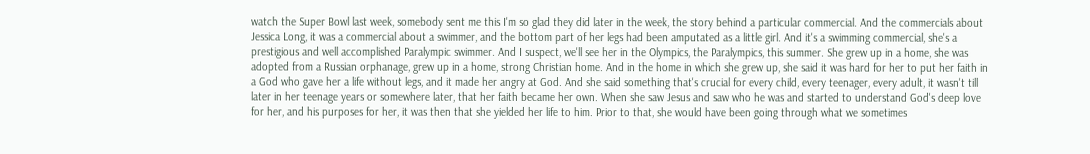watch the Super Bowl last week, somebody sent me this I'm so glad they did later in the week, the story behind a particular commercial. And the commercials about Jessica Long, it was a commercial about a swimmer, and the bottom part of her legs had been amputated as a little girl. And it's a swimming commercial, she's a prestigious and well accomplished Paralympic swimmer. And I suspect, we'll see her in the Olympics, the Paralympics, this summer. She grew up in a home, she was adopted from a Russian orphanage, grew up in a home, strong Christian home. And in the home in which she grew up, she said it was hard for her to put her faith in a God who gave her a life without legs, and it made her angry at God. And she said something that's crucial for every child, every teenager, every adult, it wasn't till later in her teenage years or somewhere later, that her faith became her own. When she saw Jesus and saw who he was and started to understand God's deep love for her, and his purposes for her, it was then that she yielded her life to him. Prior to that, she would have been going through what we sometimes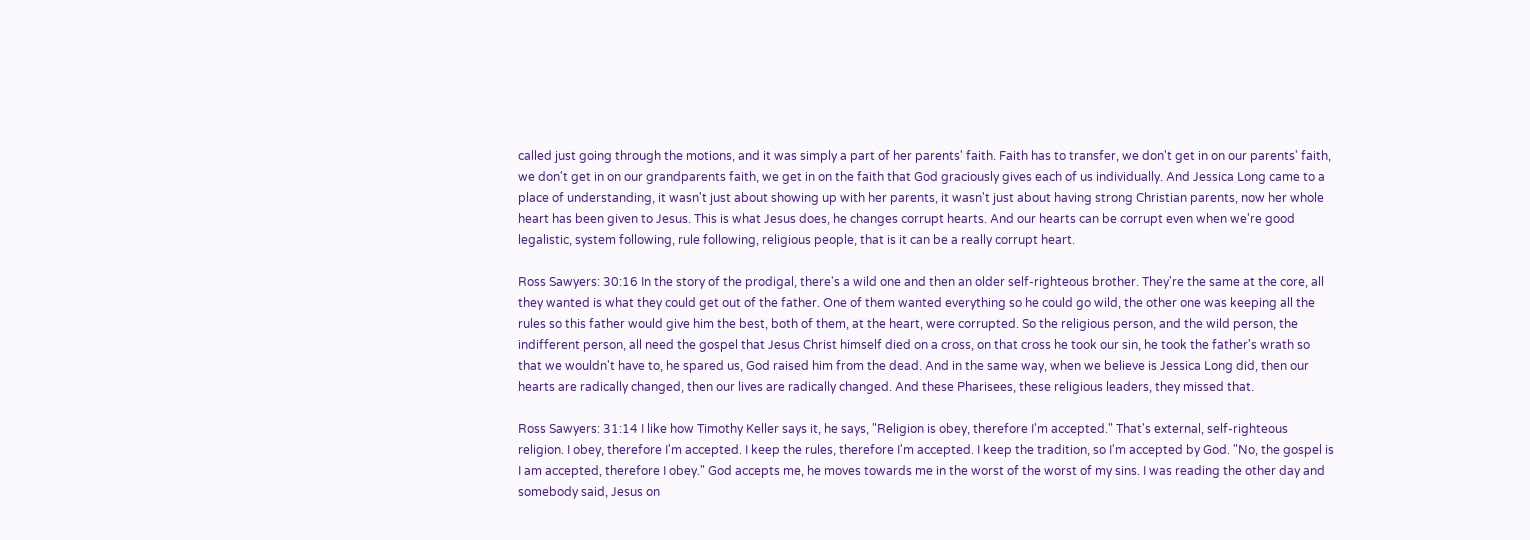called just going through the motions, and it was simply a part of her parents' faith. Faith has to transfer, we don't get in on our parents' faith, we don't get in on our grandparents faith, we get in on the faith that God graciously gives each of us individually. And Jessica Long came to a place of understanding, it wasn't just about showing up with her parents, it wasn't just about having strong Christian parents, now her whole heart has been given to Jesus. This is what Jesus does, he changes corrupt hearts. And our hearts can be corrupt even when we're good legalistic, system following, rule following, religious people, that is it can be a really corrupt heart.

Ross Sawyers: 30:16 In the story of the prodigal, there's a wild one and then an older self-righteous brother. They're the same at the core, all they wanted is what they could get out of the father. One of them wanted everything so he could go wild, the other one was keeping all the rules so this father would give him the best, both of them, at the heart, were corrupted. So the religious person, and the wild person, the indifferent person, all need the gospel that Jesus Christ himself died on a cross, on that cross he took our sin, he took the father's wrath so that we wouldn't have to, he spared us, God raised him from the dead. And in the same way, when we believe is Jessica Long did, then our hearts are radically changed, then our lives are radically changed. And these Pharisees, these religious leaders, they missed that.

Ross Sawyers: 31:14 I like how Timothy Keller says it, he says, "Religion is obey, therefore I'm accepted." That's external, self-righteous religion. I obey, therefore I'm accepted. I keep the rules, therefore I'm accepted. I keep the tradition, so I'm accepted by God. "No, the gospel is I am accepted, therefore I obey." God accepts me, he moves towards me in the worst of the worst of my sins. I was reading the other day and somebody said, Jesus on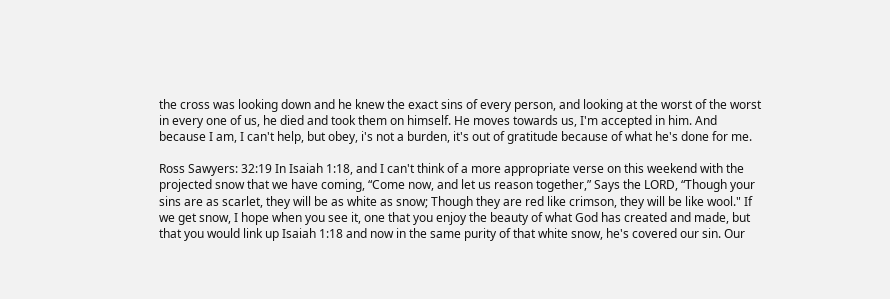the cross was looking down and he knew the exact sins of every person, and looking at the worst of the worst in every one of us, he died and took them on himself. He moves towards us, I'm accepted in him. And because I am, I can't help, but obey, i's not a burden, it's out of gratitude because of what he's done for me.

Ross Sawyers: 32:19 In Isaiah 1:18, and I can't think of a more appropriate verse on this weekend with the projected snow that we have coming, “Come now, and let us reason together,” Says the LORD, “Though your sins are as scarlet, they will be as white as snow; Though they are red like crimson, they will be like wool." If we get snow, I hope when you see it, one that you enjoy the beauty of what God has created and made, but that you would link up Isaiah 1:18 and now in the same purity of that white snow, he's covered our sin. Our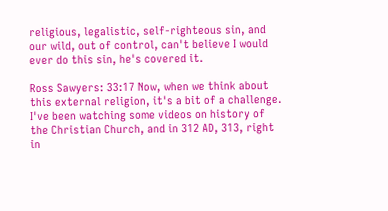religious, legalistic, self-righteous sin, and our wild, out of control, can't believe I would ever do this sin, he's covered it.

Ross Sawyers: 33:17 Now, when we think about this external religion, it's a bit of a challenge. I've been watching some videos on history of the Christian Church, and in 312 AD, 313, right in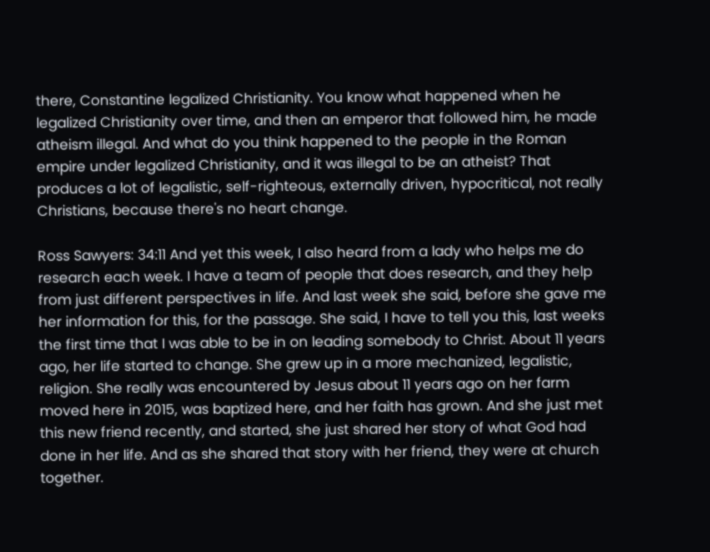there, Constantine legalized Christianity. You know what happened when he legalized Christianity over time, and then an emperor that followed him, he made atheism illegal. And what do you think happened to the people in the Roman empire under legalized Christianity, and it was illegal to be an atheist? That produces a lot of legalistic, self-righteous, externally driven, hypocritical, not really Christians, because there's no heart change.

Ross Sawyers: 34:11 And yet this week, I also heard from a lady who helps me do research each week. I have a team of people that does research, and they help from just different perspectives in life. And last week she said, before she gave me her information for this, for the passage. She said, I have to tell you this, last weeks the first time that I was able to be in on leading somebody to Christ. About 11 years ago, her life started to change. She grew up in a more mechanized, legalistic, religion. She really was encountered by Jesus about 11 years ago on her farm moved here in 2015, was baptized here, and her faith has grown. And she just met this new friend recently, and started, she just shared her story of what God had done in her life. And as she shared that story with her friend, they were at church together.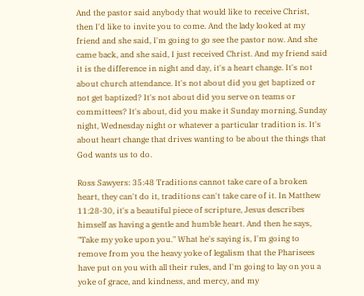And the pastor said anybody that would like to receive Christ, then I'd like to invite you to come. And the lady looked at my friend and she said, I'm going to go see the pastor now. And she came back, and she said, I just received Christ. And my friend said it is the difference in night and day, it's a heart change. It's not about church attendance. It's not about did you get baptized or not get baptized? It's not about did you serve on teams or committees? It's about, did you make it Sunday morning, Sunday night, Wednesday night or whatever a particular tradition is. It's about heart change that drives wanting to be about the things that God wants us to do.

Ross Sawyers: 35:48 Traditions cannot take care of a broken heart, they can't do it, traditions can't take care of it. In Matthew 11:28-30, it's a beautiful piece of scripture, Jesus describes himself as having a gentle and humble heart. And then he says, "Take my yoke upon you." What he's saying is, I'm going to remove from you the heavy yoke of legalism that the Pharisees have put on you with all their rules, and I'm going to lay on you a yoke of grace, and kindness, and mercy, and my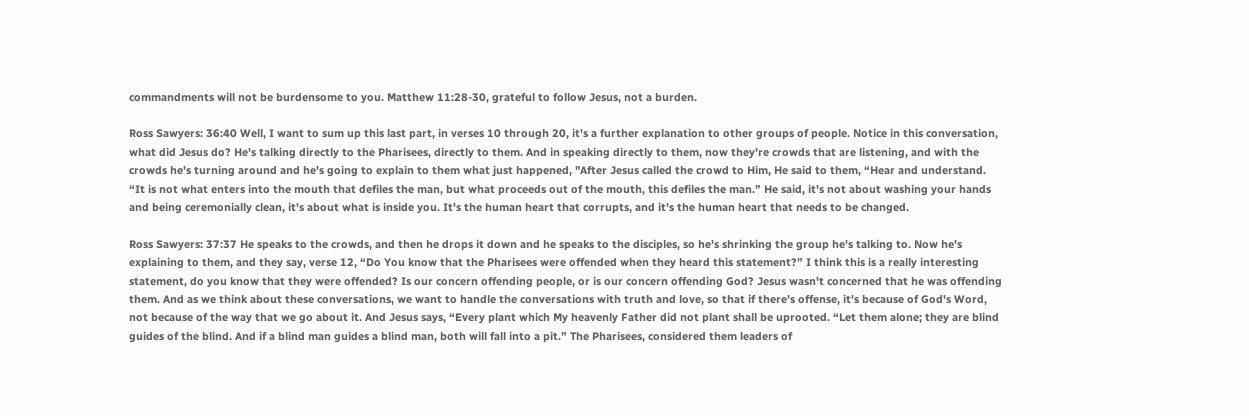commandments will not be burdensome to you. Matthew 11:28-30, grateful to follow Jesus, not a burden.

Ross Sawyers: 36:40 Well, I want to sum up this last part, in verses 10 through 20, it's a further explanation to other groups of people. Notice in this conversation, what did Jesus do? He's talking directly to the Pharisees, directly to them. And in speaking directly to them, now they're crowds that are listening, and with the crowds he's turning around and he's going to explain to them what just happened, "After Jesus called the crowd to Him, He said to them, “Hear and understand. “It is not what enters into the mouth that defiles the man, but what proceeds out of the mouth, this defiles the man.” He said, it's not about washing your hands and being ceremonially clean, it's about what is inside you. It's the human heart that corrupts, and it's the human heart that needs to be changed.

Ross Sawyers: 37:37 He speaks to the crowds, and then he drops it down and he speaks to the disciples, so he's shrinking the group he's talking to. Now he's explaining to them, and they say, verse 12, “Do You know that the Pharisees were offended when they heard this statement?” I think this is a really interesting statement, do you know that they were offended? Is our concern offending people, or is our concern offending God? Jesus wasn't concerned that he was offending them. And as we think about these conversations, we want to handle the conversations with truth and love, so that if there's offense, it's because of God's Word, not because of the way that we go about it. And Jesus says, “Every plant which My heavenly Father did not plant shall be uprooted. “Let them alone; they are blind guides of the blind. And if a blind man guides a blind man, both will fall into a pit.” The Pharisees, considered them leaders of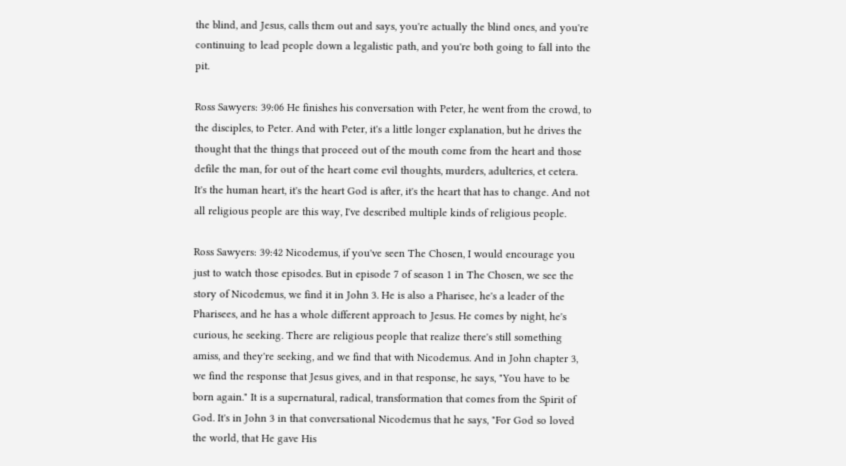the blind, and Jesus, calls them out and says, you're actually the blind ones, and you're continuing to lead people down a legalistic path, and you're both going to fall into the pit.

Ross Sawyers: 39:06 He finishes his conversation with Peter, he went from the crowd, to the disciples, to Peter. And with Peter, it's a little longer explanation, but he drives the thought that the things that proceed out of the mouth come from the heart and those defile the man, for out of the heart come evil thoughts, murders, adulteries, et cetera. It's the human heart, it's the heart God is after, it's the heart that has to change. And not all religious people are this way, I've described multiple kinds of religious people.

Ross Sawyers: 39:42 Nicodemus, if you've seen The Chosen, I would encourage you just to watch those episodes. But in episode 7 of season 1 in The Chosen, we see the story of Nicodemus, we find it in John 3. He is also a Pharisee, he's a leader of the Pharisees, and he has a whole different approach to Jesus. He comes by night, he's curious, he seeking. There are religious people that realize there's still something amiss, and they're seeking, and we find that with Nicodemus. And in John chapter 3, we find the response that Jesus gives, and in that response, he says, "You have to be born again." It is a supernatural, radical, transformation that comes from the Spirit of God. It's in John 3 in that conversational Nicodemus that he says, "For God so loved the world, that He gave His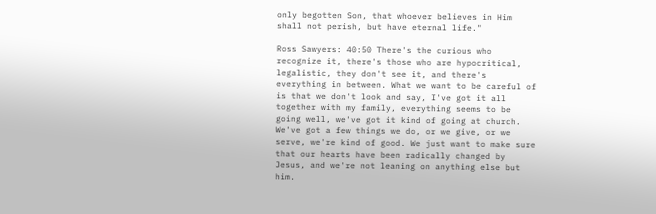only begotten Son, that whoever believes in Him shall not perish, but have eternal life."

Ross Sawyers: 40:50 There's the curious who recognize it, there's those who are hypocritical, legalistic, they don't see it, and there's everything in between. What we want to be careful of is that we don't look and say, I've got it all together with my family, everything seems to be going well, we've got it kind of going at church. We've got a few things we do, or we give, or we serve, we're kind of good. We just want to make sure that our hearts have been radically changed by Jesus, and we're not leaning on anything else but him.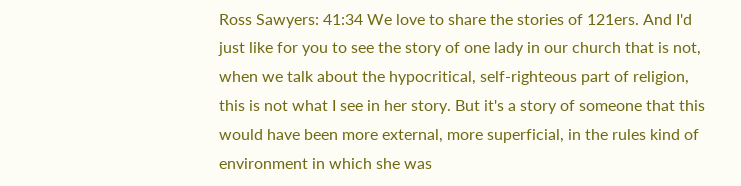Ross Sawyers: 41:34 We love to share the stories of 121ers. And I'd just like for you to see the story of one lady in our church that is not, when we talk about the hypocritical, self-righteous part of religion, this is not what I see in her story. But it's a story of someone that this would have been more external, more superficial, in the rules kind of environment in which she was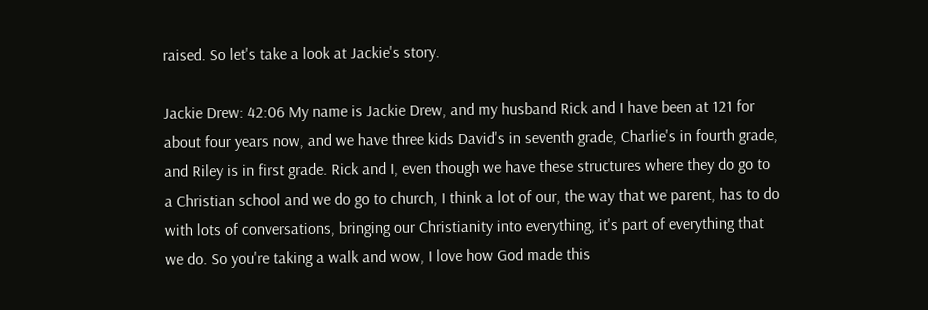raised. So let's take a look at Jackie's story.

Jackie Drew: 42:06 My name is Jackie Drew, and my husband Rick and I have been at 121 for about four years now, and we have three kids David's in seventh grade, Charlie's in fourth grade, and Riley is in first grade. Rick and I, even though we have these structures where they do go to a Christian school and we do go to church, I think a lot of our, the way that we parent, has to do with lots of conversations, bringing our Christianity into everything, it's part of everything that we do. So you're taking a walk and wow, I love how God made this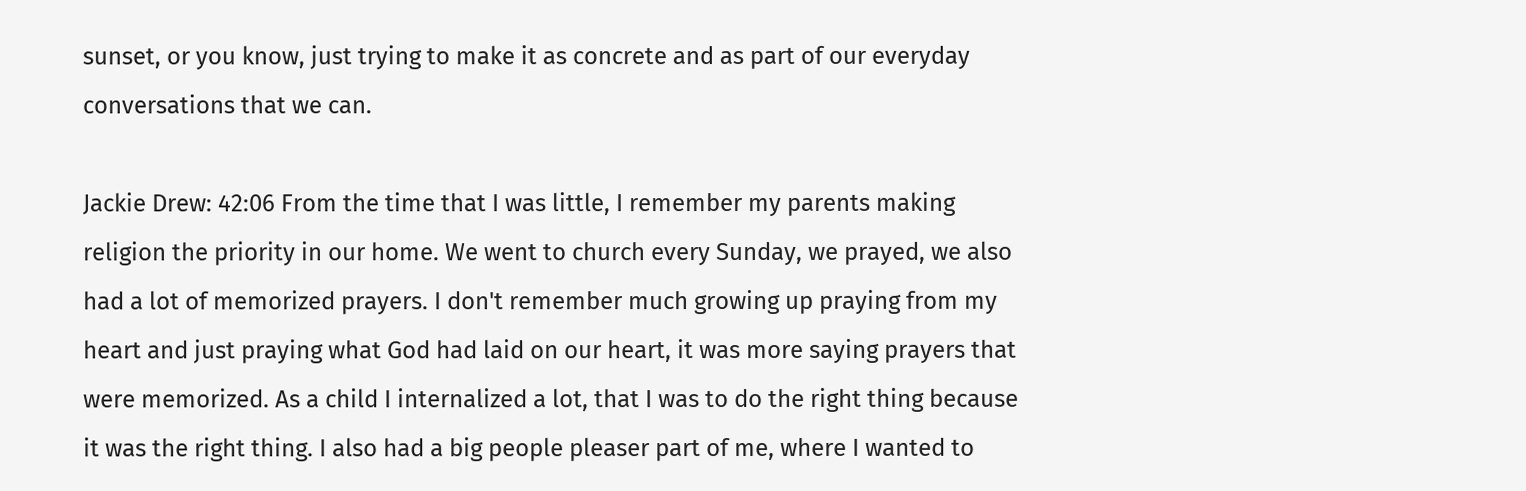sunset, or you know, just trying to make it as concrete and as part of our everyday conversations that we can.

Jackie Drew: 42:06 From the time that I was little, I remember my parents making religion the priority in our home. We went to church every Sunday, we prayed, we also had a lot of memorized prayers. I don't remember much growing up praying from my heart and just praying what God had laid on our heart, it was more saying prayers that were memorized. As a child I internalized a lot, that I was to do the right thing because it was the right thing. I also had a big people pleaser part of me, where I wanted to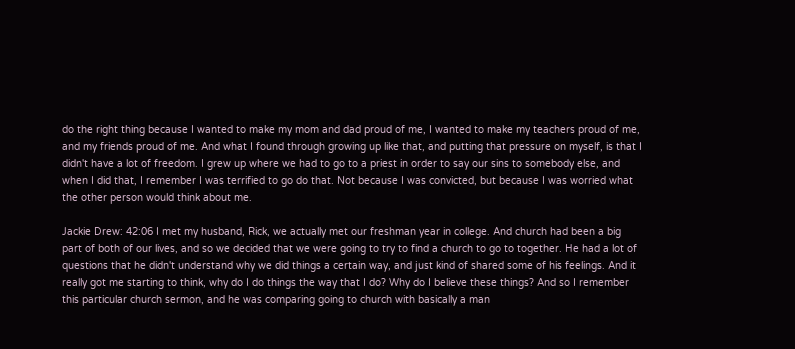do the right thing because I wanted to make my mom and dad proud of me, I wanted to make my teachers proud of me, and my friends proud of me. And what I found through growing up like that, and putting that pressure on myself, is that I didn't have a lot of freedom. I grew up where we had to go to a priest in order to say our sins to somebody else, and when I did that, I remember I was terrified to go do that. Not because I was convicted, but because I was worried what the other person would think about me.

Jackie Drew: 42:06 I met my husband, Rick, we actually met our freshman year in college. And church had been a big part of both of our lives, and so we decided that we were going to try to find a church to go to together. He had a lot of questions that he didn't understand why we did things a certain way, and just kind of shared some of his feelings. And it really got me starting to think, why do I do things the way that I do? Why do I believe these things? And so I remember this particular church sermon, and he was comparing going to church with basically a man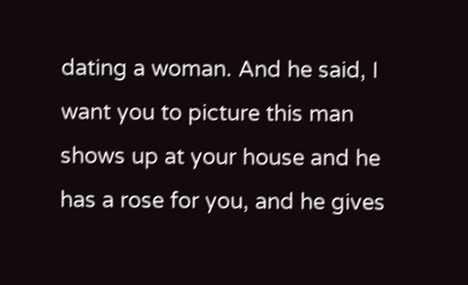dating a woman. And he said, I want you to picture this man shows up at your house and he has a rose for you, and he gives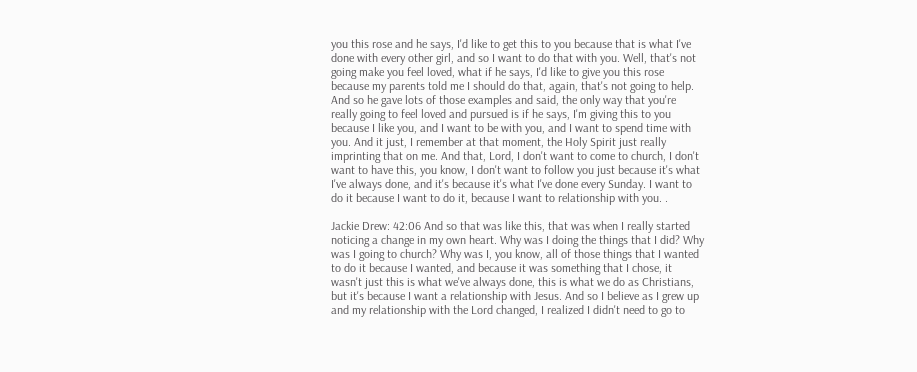you this rose and he says, I'd like to get this to you because that is what I've done with every other girl, and so I want to do that with you. Well, that's not going make you feel loved, what if he says, I'd like to give you this rose because my parents told me I should do that, again, that's not going to help. And so he gave lots of those examples and said, the only way that you're really going to feel loved and pursued is if he says, I'm giving this to you because I like you, and I want to be with you, and I want to spend time with you. And it just, I remember at that moment, the Holy Spirit just really imprinting that on me. And that, Lord, I don't want to come to church, I don't want to have this, you know, I don't want to follow you just because it's what I've always done, and it's because it's what I've done every Sunday. I want to do it because I want to do it, because I want to relationship with you. .

Jackie Drew: 42:06 And so that was like this, that was when I really started noticing a change in my own heart. Why was I doing the things that I did? Why was I going to church? Why was I, you know, all of those things that I wanted to do it because I wanted, and because it was something that I chose, it wasn't just this is what we've always done, this is what we do as Christians, but it's because I want a relationship with Jesus. And so I believe as I grew up and my relationship with the Lord changed, I realized I didn't need to go to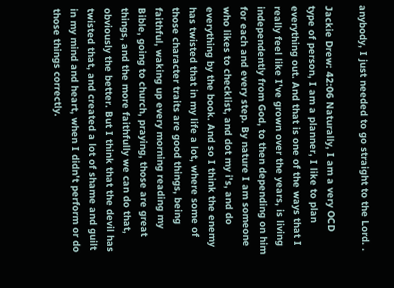anybody, I just needed to go straight to the Lord. .

Jackie Drew: 42:06 Naturally, I am a very OCD type of person, I am a planner, I like to plan everything out. And that is one of the ways that I really feel like I've grown over the years, is living independently from God, to then depending on him for each and every step. By nature I am someone who likes to checklist, and dot my i's, and do everything by the book. And so I think the enemy has twisted that in my life a lot, where some of those character traits are good things, being faithful, waking up every morning reading my Bible, going to church, praying, those are great things, and the more faithfully we can do that, obviously the better. But I think that the devil has twisted that, and created a lot of shame and guilt in my mind and heart, when I didn't perform or do those things correctly.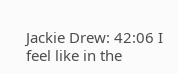Jackie Drew: 42:06 I feel like in the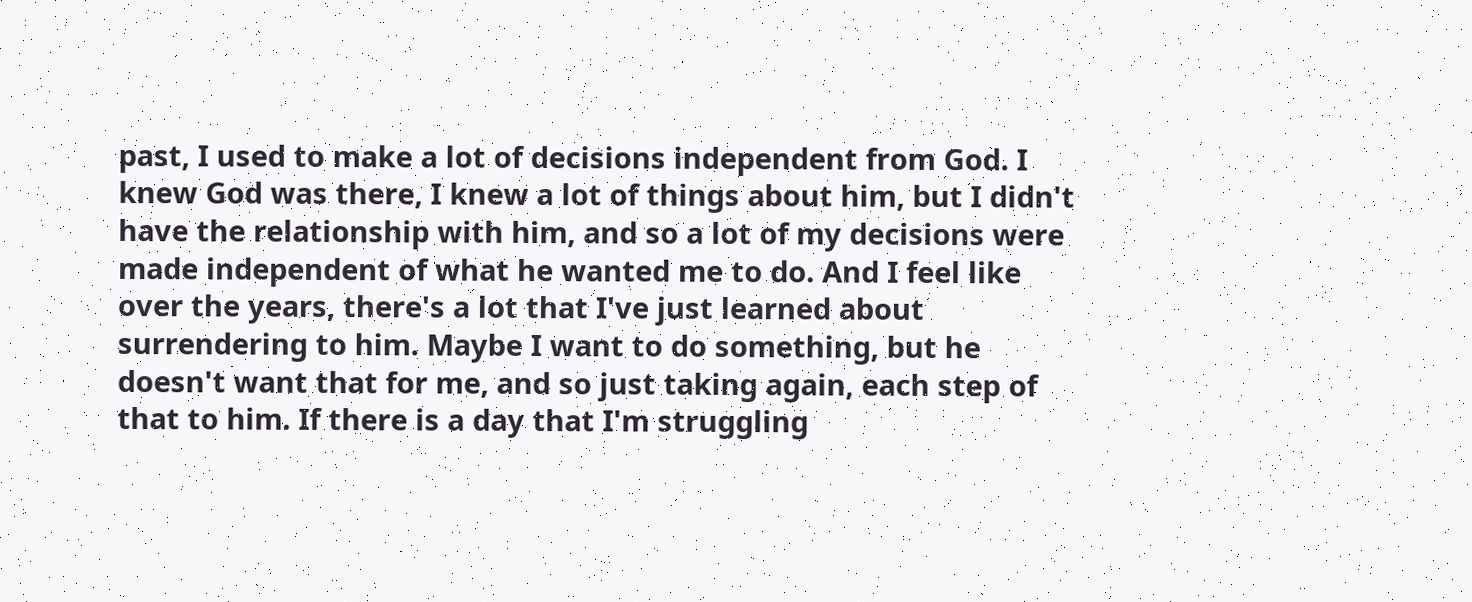past, I used to make a lot of decisions independent from God. I knew God was there, I knew a lot of things about him, but I didn't have the relationship with him, and so a lot of my decisions were made independent of what he wanted me to do. And I feel like over the years, there's a lot that I've just learned about surrendering to him. Maybe I want to do something, but he doesn't want that for me, and so just taking again, each step of that to him. If there is a day that I'm struggling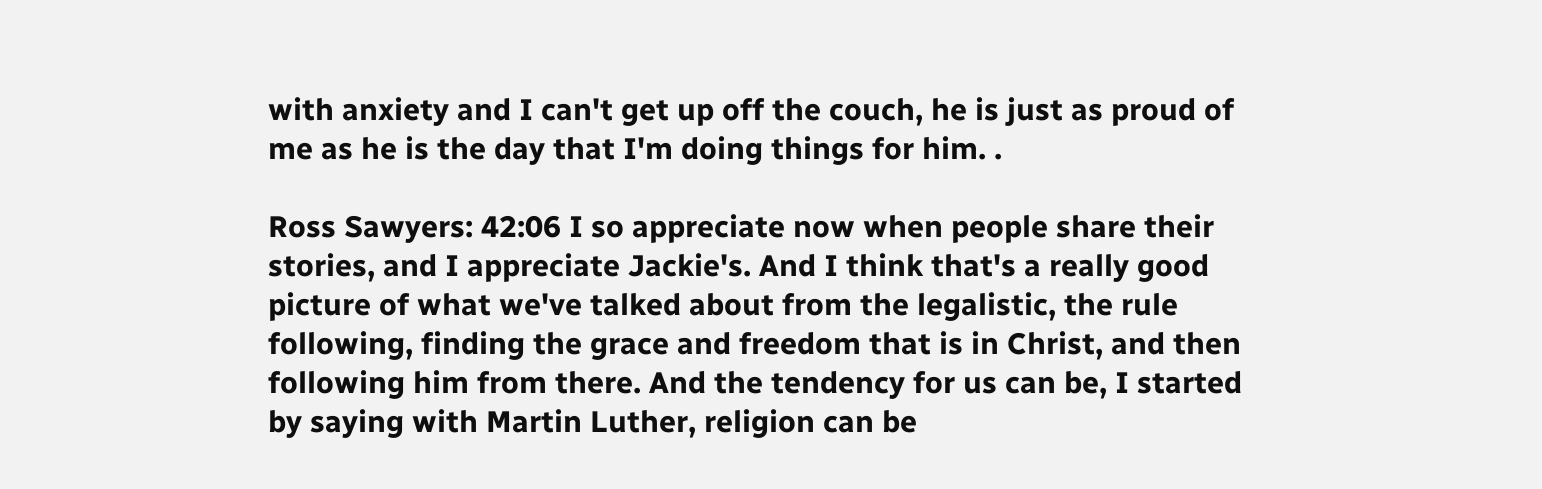with anxiety and I can't get up off the couch, he is just as proud of me as he is the day that I'm doing things for him. .

Ross Sawyers: 42:06 I so appreciate now when people share their stories, and I appreciate Jackie's. And I think that's a really good picture of what we've talked about from the legalistic, the rule following, finding the grace and freedom that is in Christ, and then following him from there. And the tendency for us can be, I started by saying with Martin Luther, religion can be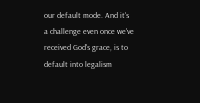our default mode. And it's a challenge even once we've received God's grace, is to default into legalism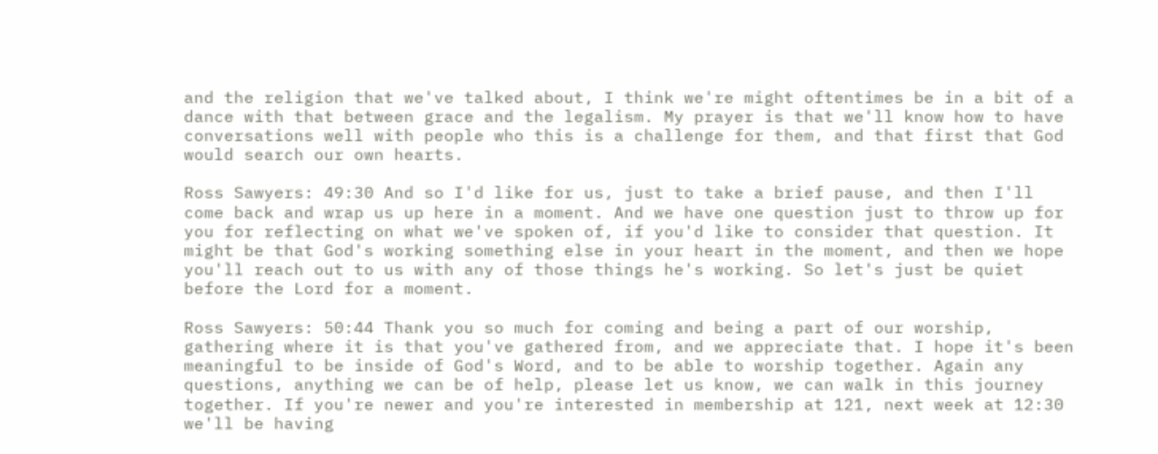and the religion that we've talked about, I think we're might oftentimes be in a bit of a dance with that between grace and the legalism. My prayer is that we'll know how to have conversations well with people who this is a challenge for them, and that first that God would search our own hearts.

Ross Sawyers: 49:30 And so I'd like for us, just to take a brief pause, and then I'll come back and wrap us up here in a moment. And we have one question just to throw up for you for reflecting on what we've spoken of, if you'd like to consider that question. It might be that God's working something else in your heart in the moment, and then we hope you'll reach out to us with any of those things he's working. So let's just be quiet before the Lord for a moment.

Ross Sawyers: 50:44 Thank you so much for coming and being a part of our worship, gathering where it is that you've gathered from, and we appreciate that. I hope it's been meaningful to be inside of God's Word, and to be able to worship together. Again any questions, anything we can be of help, please let us know, we can walk in this journey together. If you're newer and you're interested in membership at 121, next week at 12:30 we'll be having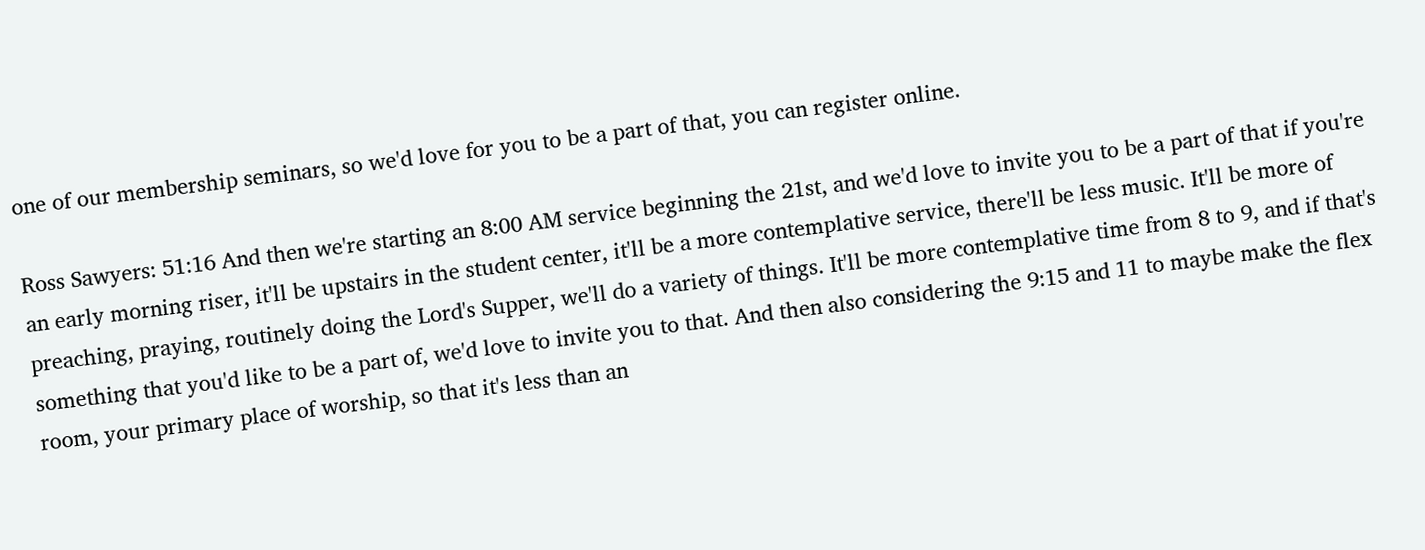one of our membership seminars, so we'd love for you to be a part of that, you can register online.

Ross Sawyers: 51:16 And then we're starting an 8:00 AM service beginning the 21st, and we'd love to invite you to be a part of that if you're an early morning riser, it'll be upstairs in the student center, it'll be a more contemplative service, there'll be less music. It'll be more of preaching, praying, routinely doing the Lord's Supper, we'll do a variety of things. It'll be more contemplative time from 8 to 9, and if that's something that you'd like to be a part of, we'd love to invite you to that. And then also considering the 9:15 and 11 to maybe make the flex room, your primary place of worship, so that it's less than an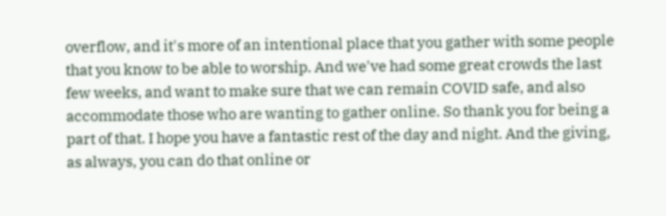overflow, and it's more of an intentional place that you gather with some people that you know to be able to worship. And we've had some great crowds the last few weeks, and want to make sure that we can remain COVID safe, and also accommodate those who are wanting to gather online. So thank you for being a part of that. I hope you have a fantastic rest of the day and night. And the giving, as always, you can do that online or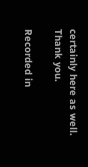certainly here as well. Thank you.

Recorded in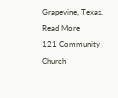Grapevine, Texas.
Read More
121 Community Church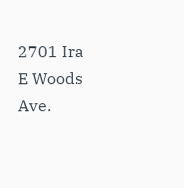2701 Ira E Woods Ave.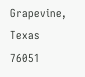Grapevine, Texas 76051